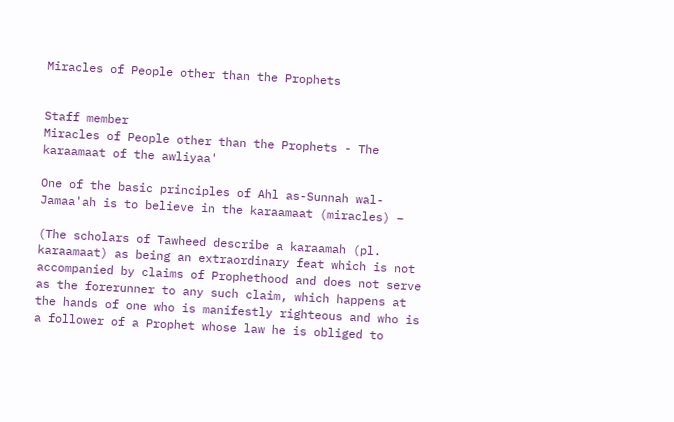Miracles of People other than the Prophets


Staff member
Miracles of People other than the Prophets - The karaamaat of the awliyaa'

One of the basic principles of Ahl as-Sunnah wal-Jamaa'ah is to believe in the karaamaat (miracles) –

(The scholars of Tawheed describe a karaamah (pl. karaamaat) as being an extraordinary feat which is not accompanied by claims of Prophethood and does not serve as the forerunner to any such claim, which happens at the hands of one who is manifestly righteous and who is a follower of a Prophet whose law he is obliged to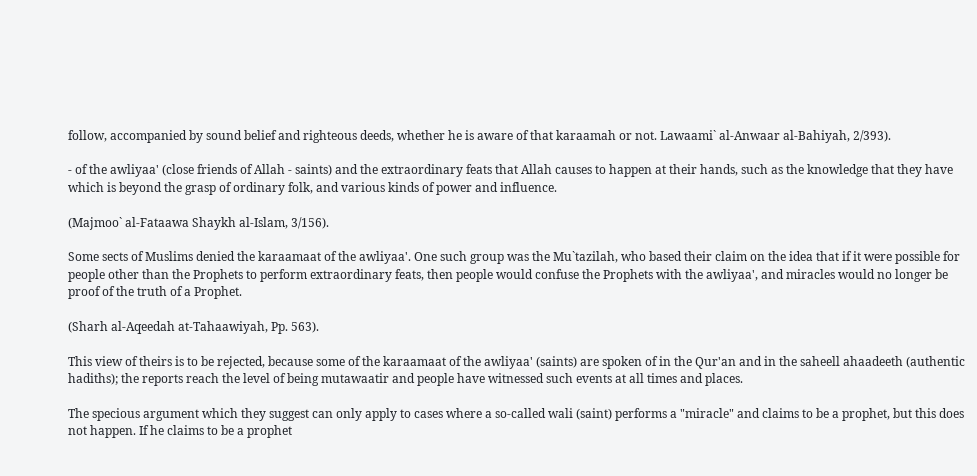follow, accompanied by sound belief and righteous deeds, whether he is aware of that karaamah or not. Lawaami` al-Anwaar al-Bahiyah, 2/393).

- of the awliyaa' (close friends of Allah - saints) and the extraordinary feats that Allah causes to happen at their hands, such as the knowledge that they have which is beyond the grasp of ordinary folk, and various kinds of power and influence.

(Majmoo` al-Fataawa Shaykh al-Islam, 3/156).

Some sects of Muslims denied the karaamaat of the awliyaa'. One such group was the Mu`tazilah, who based their claim on the idea that if it were possible for people other than the Prophets to perform extraordinary feats, then people would confuse the Prophets with the awliyaa', and miracles would no longer be proof of the truth of a Prophet.

(Sharh al-Aqeedah at-Tahaawiyah, Pp. 563).

This view of theirs is to be rejected, because some of the karaamaat of the awliyaa' (saints) are spoken of in the Qur'an and in the saheell ahaadeeth (authentic hadiths); the reports reach the level of being mutawaatir and people have witnessed such events at all times and places.

The specious argument which they suggest can only apply to cases where a so-called wali (saint) performs a "miracle" and claims to be a prophet, but this does not happen. If he claims to be a prophet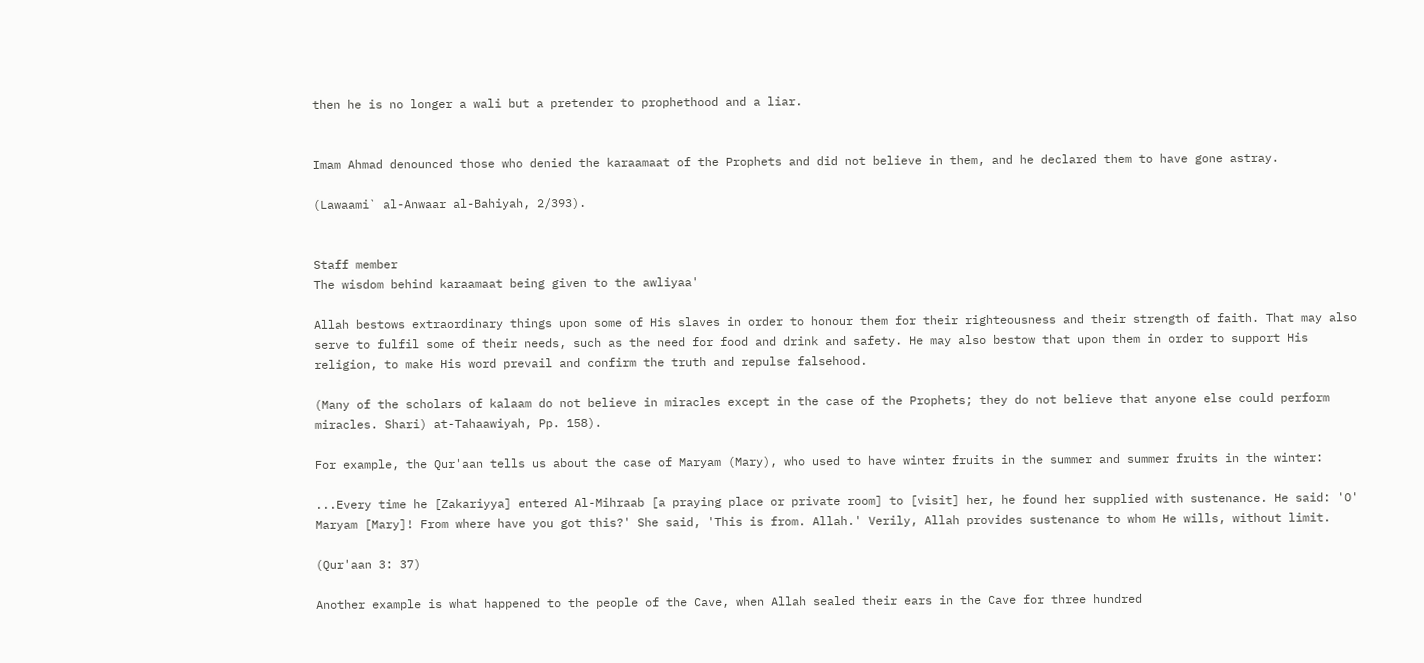then he is no longer a wali but a pretender to prophethood and a liar.


Imam Ahmad denounced those who denied the karaamaat of the Prophets and did not believe in them, and he declared them to have gone astray.

(Lawaami` al-Anwaar al-Bahiyah, 2/393).


Staff member
The wisdom behind karaamaat being given to the awliyaa'

Allah bestows extraordinary things upon some of His slaves in order to honour them for their righteousness and their strength of faith. That may also serve to fulfil some of their needs, such as the need for food and drink and safety. He may also bestow that upon them in order to support His religion, to make His word prevail and confirm the truth and repulse falsehood.

(Many of the scholars of kalaam do not believe in miracles except in the case of the Prophets; they do not believe that anyone else could perform miracles. Shari) at-Tahaawiyah, Pp. 158).

For example, the Qur'aan tells us about the case of Maryam (Mary), who used to have winter fruits in the summer and summer fruits in the winter:

...Every time he [Zakariyya] entered Al-Mihraab [a praying place or private room] to [visit] her, he found her supplied with sustenance. He said: 'O' Maryam [Mary]! From where have you got this?' She said, 'This is from. Allah.' Verily, Allah provides sustenance to whom He wills, without limit.

(Qur'aan 3: 37)

Another example is what happened to the people of the Cave, when Allah sealed their ears in the Cave for three hundred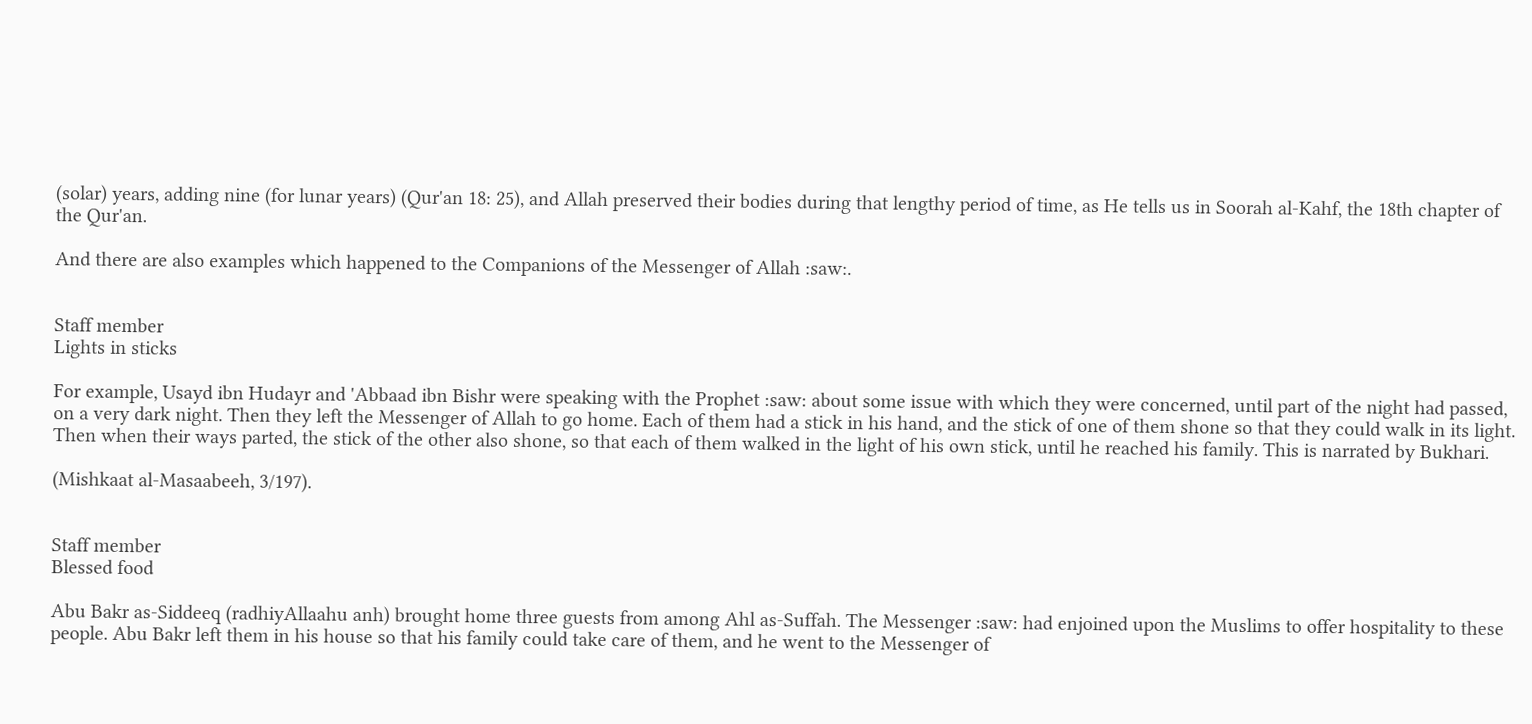(solar) years, adding nine (for lunar years) (Qur'an 18: 25), and Allah preserved their bodies during that lengthy period of time, as He tells us in Soorah al-Kahf, the 18th chapter of the Qur'an.

And there are also examples which happened to the Companions of the Messenger of Allah :saw:.


Staff member
Lights in sticks

For example, Usayd ibn Hudayr and 'Abbaad ibn Bishr were speaking with the Prophet :saw: about some issue with which they were concerned, until part of the night had passed, on a very dark night. Then they left the Messenger of Allah to go home. Each of them had a stick in his hand, and the stick of one of them shone so that they could walk in its light. Then when their ways parted, the stick of the other also shone, so that each of them walked in the light of his own stick, until he reached his family. This is narrated by Bukhari.

(Mishkaat al-Masaabeeh, 3/197).


Staff member
Blessed food

Abu Bakr as-Siddeeq (radhiyAllaahu anh) brought home three guests from among Ahl as-Suffah. The Messenger :saw: had enjoined upon the Muslims to offer hospitality to these people. Abu Bakr left them in his house so that his family could take care of them, and he went to the Messenger of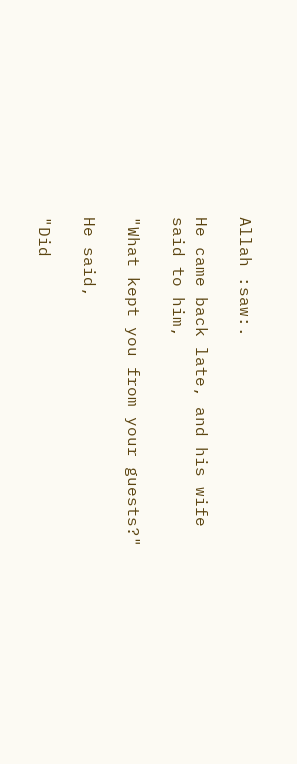Allah :saw:.

He came back late, and his wife said to him,

"What kept you from your guests?"

He said,

"Did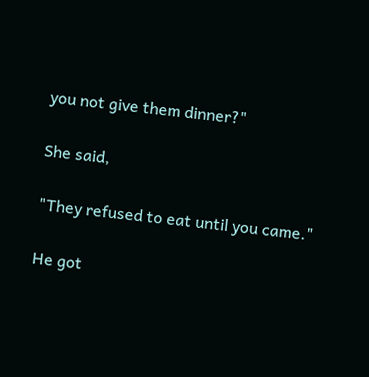you not give them dinner?"

She said,

"They refused to eat until you came."

He got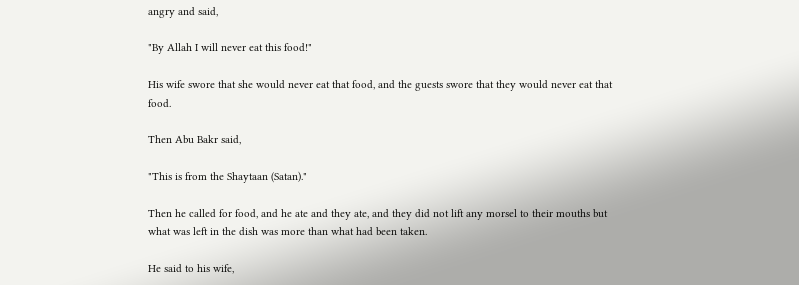angry and said,

"By Allah I will never eat this food!"

His wife swore that she would never eat that food, and the guests swore that they would never eat that food.

Then Abu Bakr said,

"This is from the Shaytaan (Satan)."

Then he called for food, and he ate and they ate, and they did not lift any morsel to their mouths but what was left in the dish was more than what had been taken.

He said to his wife,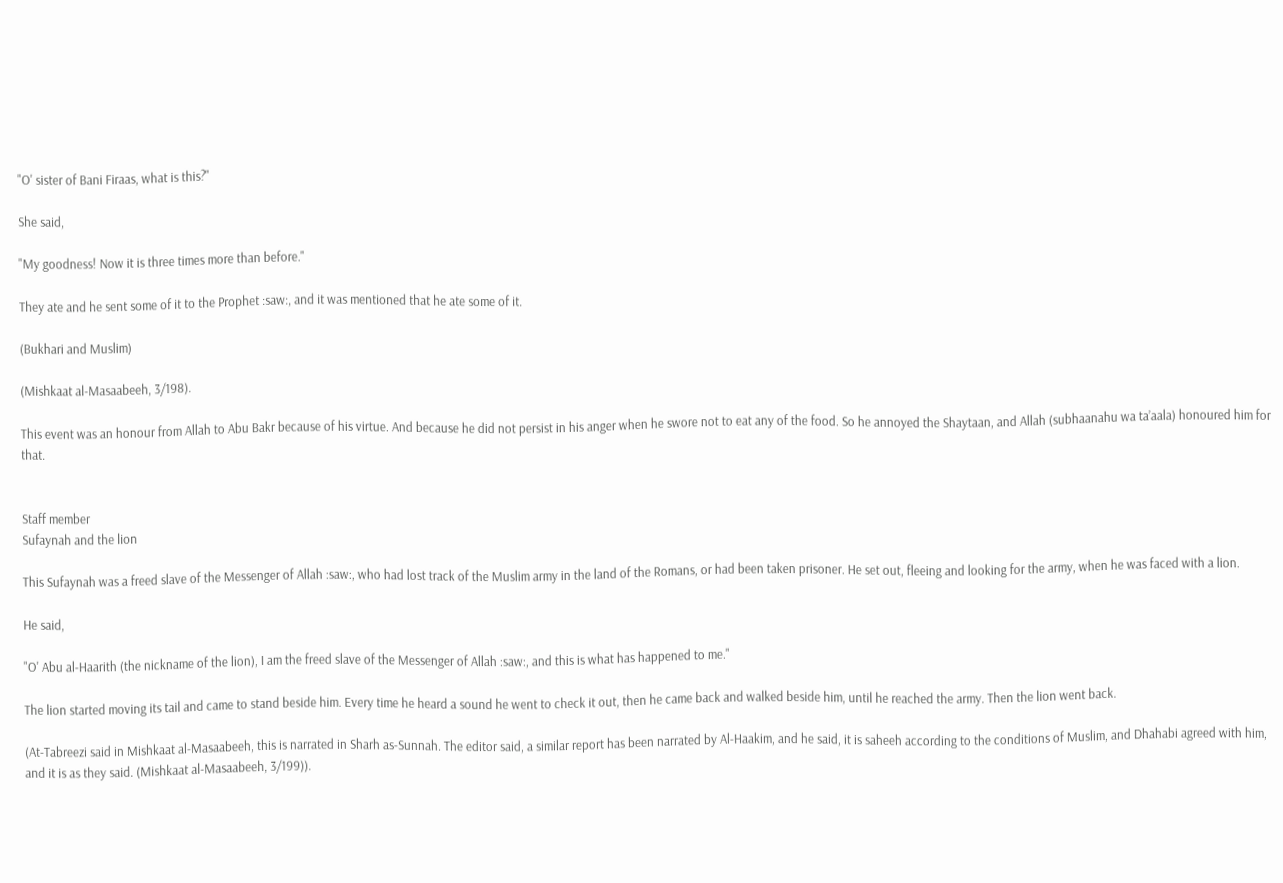"O' sister of Bani Firaas, what is this?"

She said,

"My goodness! Now it is three times more than before."

They ate and he sent some of it to the Prophet :saw:, and it was mentioned that he ate some of it.

(Bukhari and Muslim)

(Mishkaat al-Masaabeeh, 3/198).

This event was an honour from Allah to Abu Bakr because of his virtue. And because he did not persist in his anger when he swore not to eat any of the food. So he annoyed the Shaytaan, and Allah (subhaanahu wa ta’aala) honoured him for that.


Staff member
Sufaynah and the lion

This Sufaynah was a freed slave of the Messenger of Allah :saw:, who had lost track of the Muslim army in the land of the Romans, or had been taken prisoner. He set out, fleeing and looking for the army, when he was faced with a lion.

He said,

"O' Abu al-Haarith (the nickname of the lion), I am the freed slave of the Messenger of Allah :saw:, and this is what has happened to me."

The lion started moving its tail and came to stand beside him. Every time he heard a sound he went to check it out, then he came back and walked beside him, until he reached the army. Then the lion went back.

(At-Tabreezi said in Mishkaat al-Masaabeeh, this is narrated in Sharh as-Sunnah. The editor said, a similar report has been narrated by Al-Haakim, and he said, it is saheeh according to the conditions of Muslim, and Dhahabi agreed with him, and it is as they said. (Mishkaat al-Masaabeeh, 3/199)).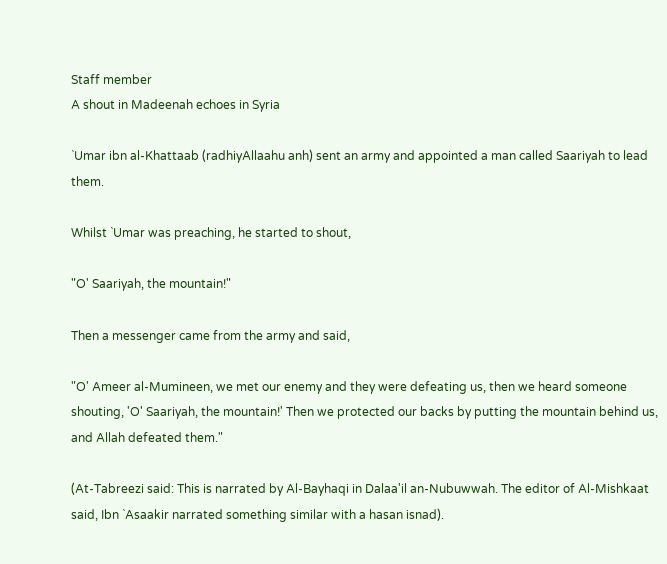Staff member
A shout in Madeenah echoes in Syria

`Umar ibn al-Khattaab (radhiyAllaahu anh) sent an army and appointed a man called Saariyah to lead them.

Whilst `Umar was preaching, he started to shout,

"O' Saariyah, the mountain!"

Then a messenger came from the army and said,

"O' Ameer al-Mumineen, we met our enemy and they were defeating us, then we heard someone shouting, 'O' Saariyah, the mountain!' Then we protected our backs by putting the mountain behind us, and Allah defeated them."

(At-Tabreezi said: This is narrated by Al-Bayhaqi in Dalaa'il an-Nubuwwah. The editor of Al-Mishkaat said, Ibn `Asaakir narrated something similar with a hasan isnad).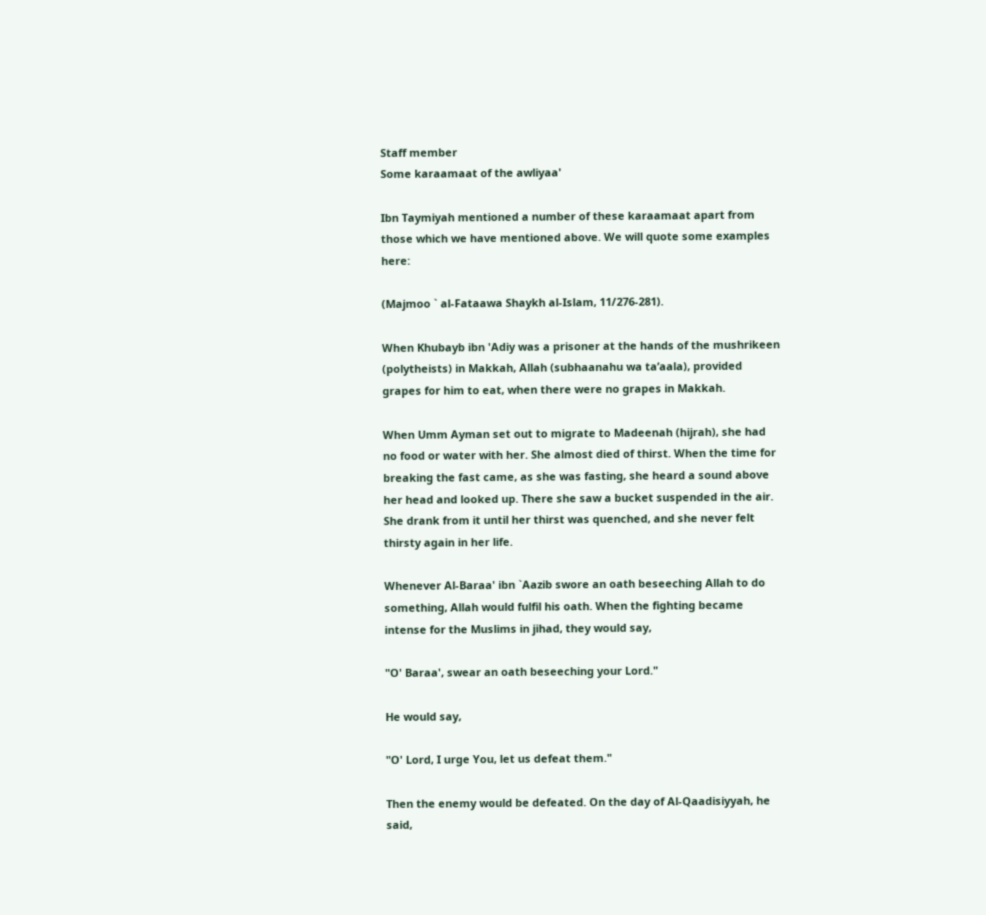Staff member
Some karaamaat of the awliyaa'

Ibn Taymiyah mentioned a number of these karaamaat apart from those which we have mentioned above. We will quote some examples here:

(Majmoo ` al-Fataawa Shaykh al-Islam, 11/276-281).

When Khubayb ibn 'Adiy was a prisoner at the hands of the mushrikeen (polytheists) in Makkah, Allah (subhaanahu wa ta’aala), provided grapes for him to eat, when there were no grapes in Makkah.

When Umm Ayman set out to migrate to Madeenah (hijrah), she had no food or water with her. She almost died of thirst. When the time for breaking the fast came, as she was fasting, she heard a sound above her head and looked up. There she saw a bucket suspended in the air. She drank from it until her thirst was quenched, and she never felt thirsty again in her life.

Whenever Al-Baraa' ibn `Aazib swore an oath beseeching Allah to do something, Allah would fulfil his oath. When the fighting became intense for the Muslims in jihad, they would say,

"O' Baraa', swear an oath beseeching your Lord."

He would say,

"O' Lord, I urge You, let us defeat them."

Then the enemy would be defeated. On the day of Al-Qaadisiyyah, he said,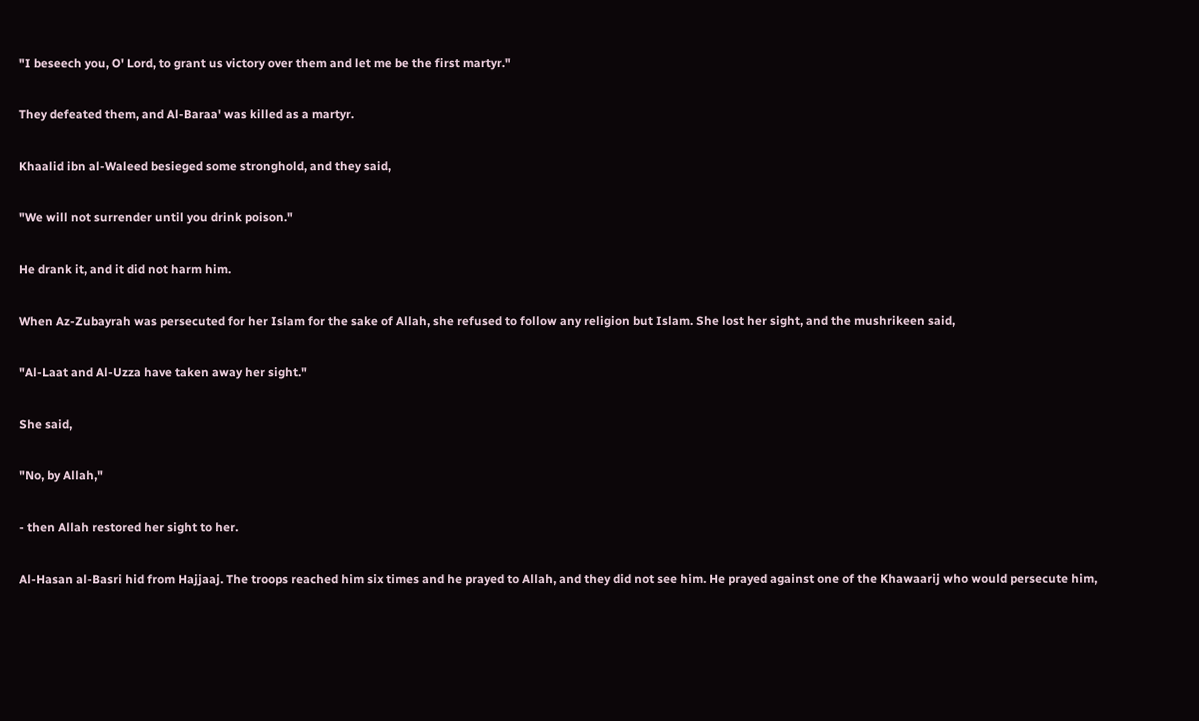"I beseech you, O' Lord, to grant us victory over them and let me be the first martyr."

They defeated them, and Al-Baraa' was killed as a martyr.

Khaalid ibn al-Waleed besieged some stronghold, and they said,

"We will not surrender until you drink poison."

He drank it, and it did not harm him.

When Az-Zubayrah was persecuted for her Islam for the sake of Allah, she refused to follow any religion but Islam. She lost her sight, and the mushrikeen said,

"Al-Laat and Al-Uzza have taken away her sight."

She said,

"No, by Allah,"

- then Allah restored her sight to her.

Al-Hasan al-Basri hid from Hajjaaj. The troops reached him six times and he prayed to Allah, and they did not see him. He prayed against one of the Khawaarij who would persecute him,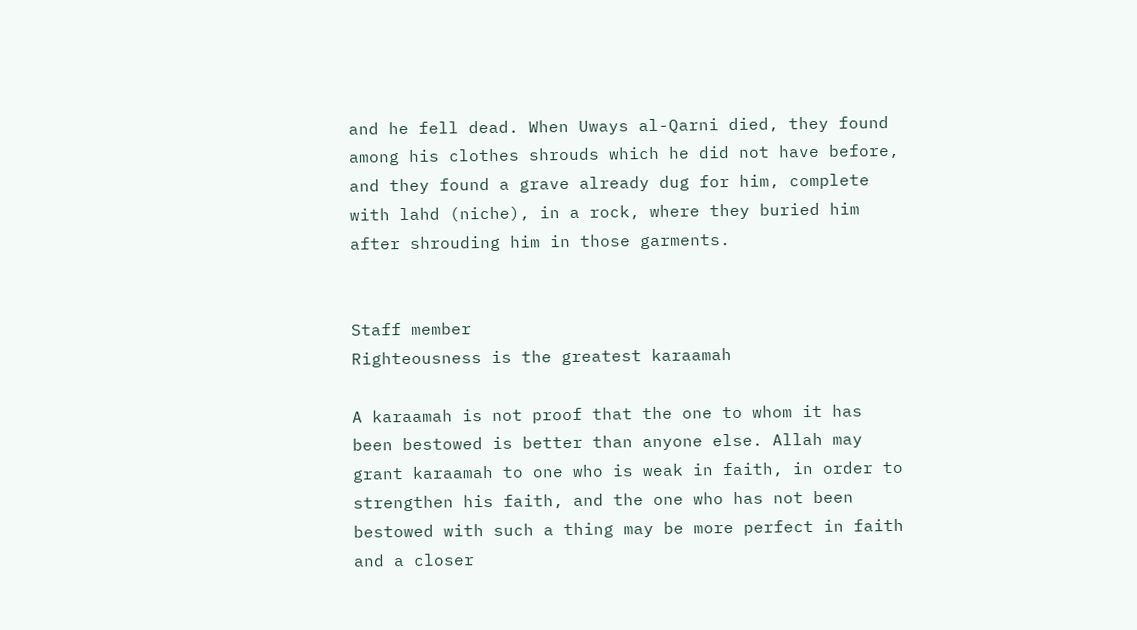and he fell dead. When Uways al-Qarni died, they found among his clothes shrouds which he did not have before, and they found a grave already dug for him, complete with lahd (niche), in a rock, where they buried him after shrouding him in those garments.


Staff member
Righteousness is the greatest karaamah

A karaamah is not proof that the one to whom it has been bestowed is better than anyone else. Allah may grant karaamah to one who is weak in faith, in order to strengthen his faith, and the one who has not been bestowed with such a thing may be more perfect in faith and a closer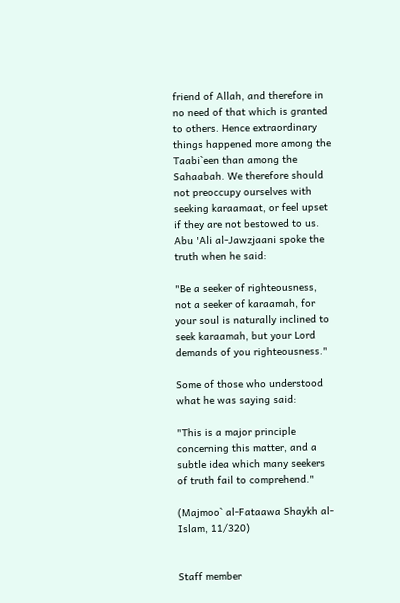friend of Allah, and therefore in no need of that which is granted to others. Hence extraordinary things happened more among the Taabi`een than among the Sahaabah. We therefore should not preoccupy ourselves with seeking karaamaat, or feel upset if they are not bestowed to us. Abu 'Ali al-Jawzjaani spoke the truth when he said:

"Be a seeker of righteousness, not a seeker of karaamah, for your soul is naturally inclined to seek karaamah, but your Lord demands of you righteousness."

Some of those who understood what he was saying said:

"This is a major principle concerning this matter, and a subtle idea which many seekers of truth fail to comprehend."

(Majmoo` al-Fataawa Shaykh al-Islam, 11/320)


Staff member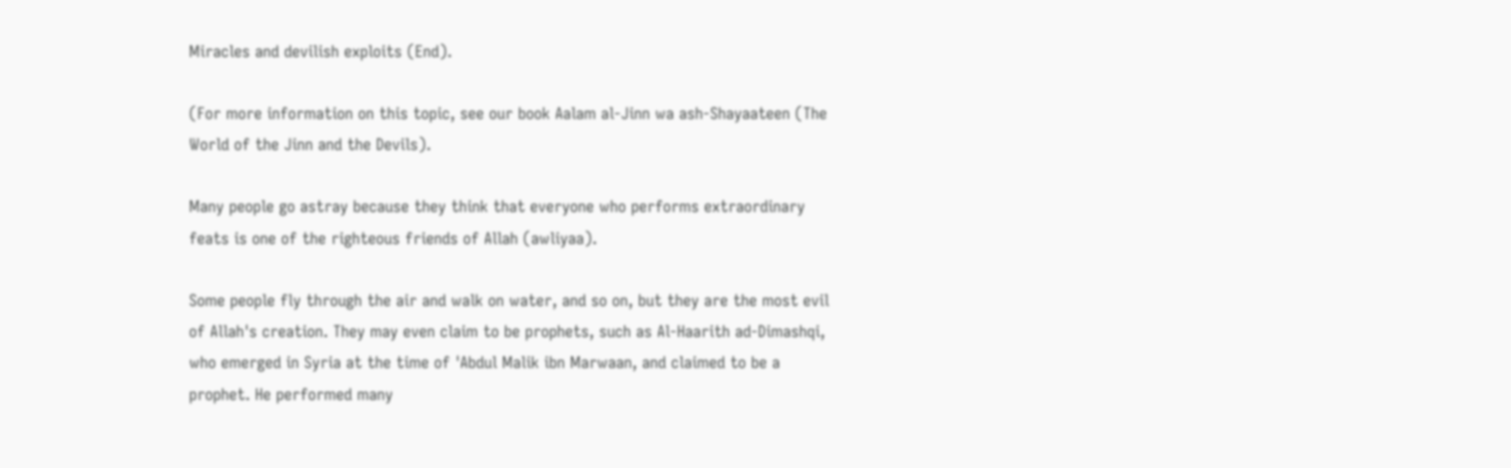Miracles and devilish exploits (End).

(For more information on this topic, see our book Aalam al-Jinn wa ash-Shayaateen (The World of the Jinn and the Devils).

Many people go astray because they think that everyone who performs extraordinary feats is one of the righteous friends of Allah (awliyaa).

Some people fly through the air and walk on water, and so on, but they are the most evil of Allah's creation. They may even claim to be prophets, such as Al-Haarith ad-Dimashqi, who emerged in Syria at the time of 'Abdul Malik ibn Marwaan, and claimed to be a prophet. He performed many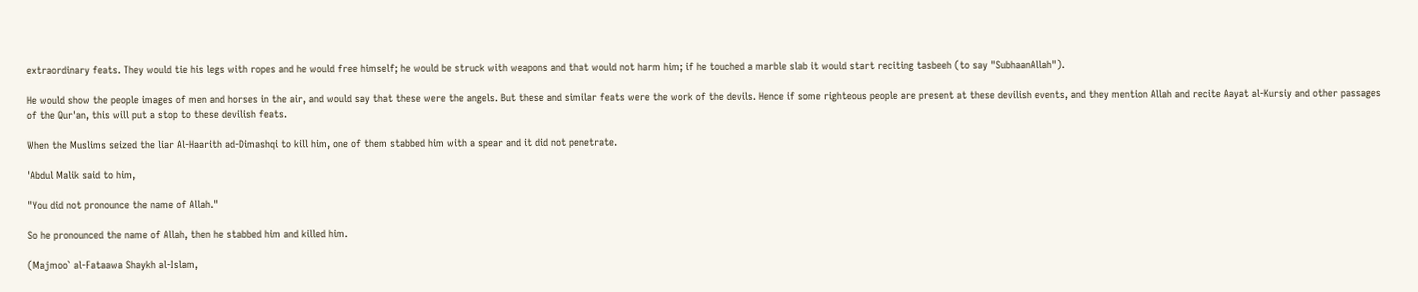extraordinary feats. They would tie his legs with ropes and he would free himself; he would be struck with weapons and that would not harm him; if he touched a marble slab it would start reciting tasbeeh (to say "SubhaanAllah").

He would show the people images of men and horses in the air, and would say that these were the angels. But these and similar feats were the work of the devils. Hence if some righteous people are present at these devilish events, and they mention Allah and recite Aayat al-Kursiy and other passages of the Qur'an, this will put a stop to these devilish feats.

When the Muslims seized the liar Al-Haarith ad-Dimashqi to kill him, one of them stabbed him with a spear and it did not penetrate.

'Abdul Malik said to him,

"You did not pronounce the name of Allah."

So he pronounced the name of Allah, then he stabbed him and killed him.

(Majmoo` al-Fataawa Shaykh al-Islam,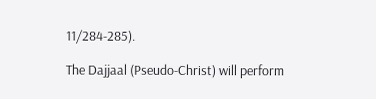11/284-285).

The Dajjaal (Pseudo-Christ) will perform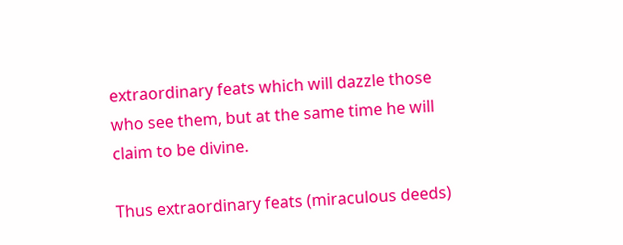extraordinary feats which will dazzle those who see them, but at the same time he will claim to be divine.

Thus extraordinary feats (miraculous deeds)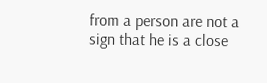from a person are not a sign that he is a close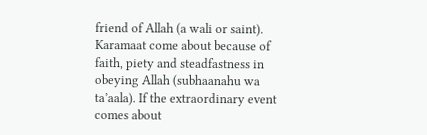friend of Allah (a wali or saint). Karamaat come about because of faith, piety and steadfastness in obeying Allah (subhaanahu wa ta’aala). If the extraordinary event comes about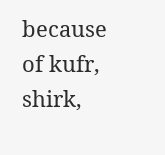because of kufr, shirk,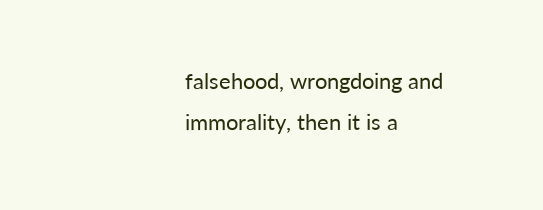falsehood, wrongdoing and immorality, then it is a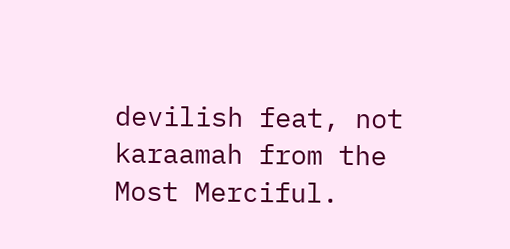devilish feat, not karaamah from the Most Merciful.